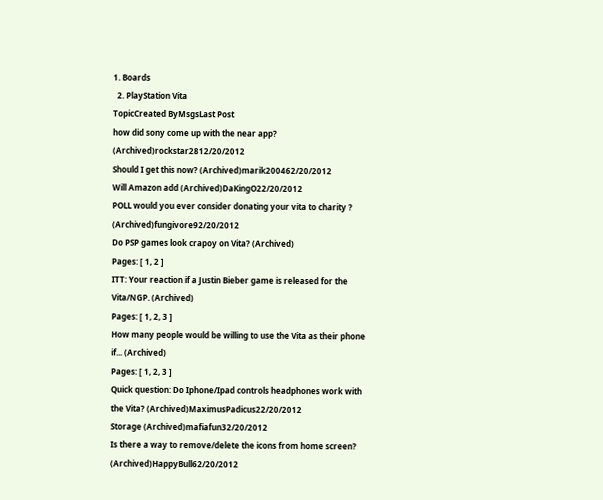1. Boards
  2. PlayStation Vita
TopicCreated ByMsgsLast Post
how did sony come up with the near app? (Archived)rockstar2812/20/2012
Should I get this now? (Archived)marik200462/20/2012
Will Amazon add (Archived)DaKingO22/20/2012
POLL would you ever consider donating your vita to charity ? (Archived)fungivore92/20/2012
Do PSP games look crapoy on Vita? (Archived)
Pages: [ 1, 2 ]
ITT: Your reaction if a Justin Bieber game is released for the Vita/NGP. (Archived)
Pages: [ 1, 2, 3 ]
How many people would be willing to use the Vita as their phone if... (Archived)
Pages: [ 1, 2, 3 ]
Quick question: Do Iphone/Ipad controls headphones work with the Vita? (Archived)MaximusPadicus22/20/2012
Storage (Archived)mafiafun32/20/2012
Is there a way to remove/delete the icons from home screen? (Archived)HappyBull62/20/2012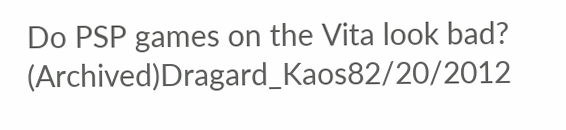Do PSP games on the Vita look bad? (Archived)Dragard_Kaos82/20/2012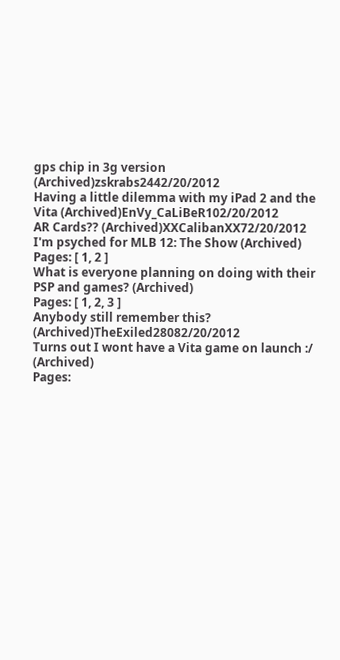gps chip in 3g version (Archived)zskrabs2442/20/2012
Having a little dilemma with my iPad 2 and the Vita (Archived)EnVy_CaLiBeR102/20/2012
AR Cards?? (Archived)XXCalibanXX72/20/2012
I'm psyched for MLB 12: The Show (Archived)
Pages: [ 1, 2 ]
What is everyone planning on doing with their PSP and games? (Archived)
Pages: [ 1, 2, 3 ]
Anybody still remember this? (Archived)TheExiled28082/20/2012
Turns out I wont have a Vita game on launch :/ (Archived)
Pages: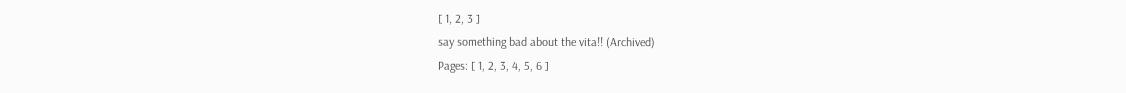[ 1, 2, 3 ]
say something bad about the vita!! (Archived)
Pages: [ 1, 2, 3, 4, 5, 6 ]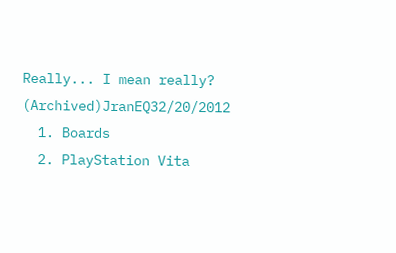Really... I mean really? (Archived)JranEQ32/20/2012
  1. Boards
  2. PlayStation Vita